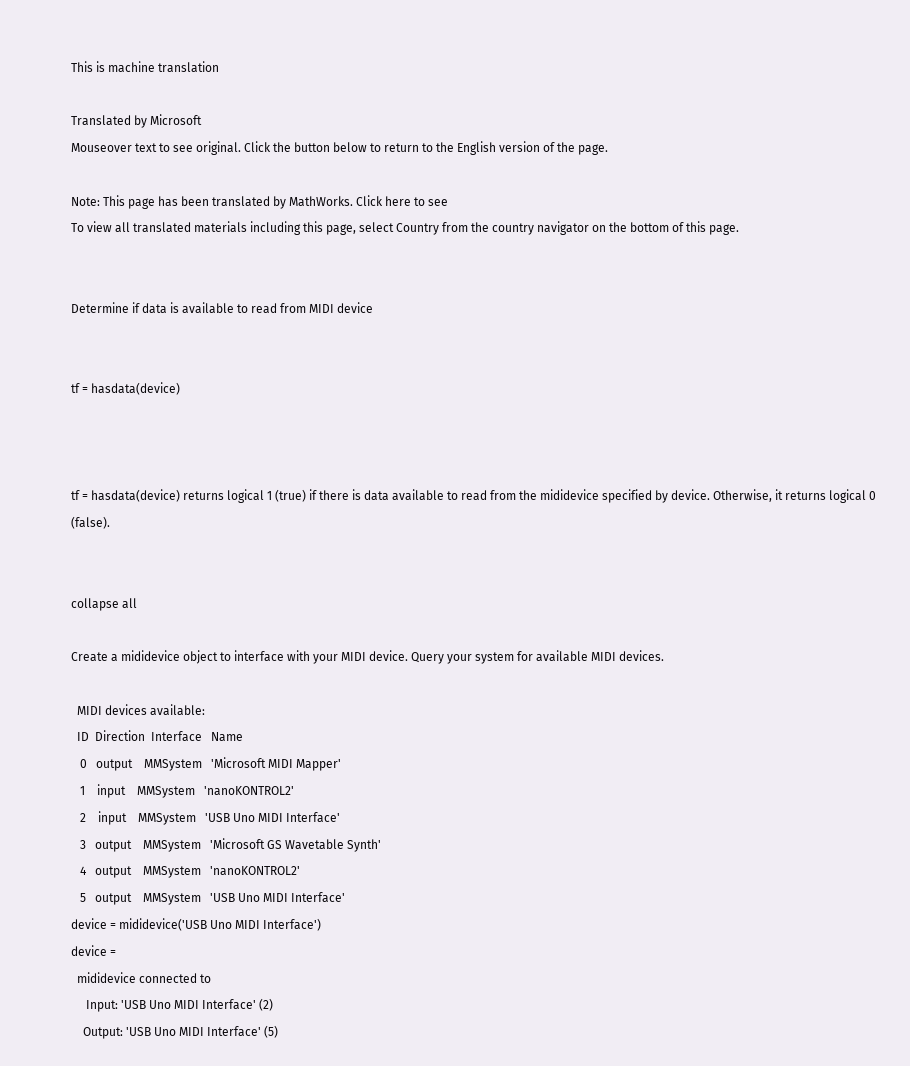This is machine translation

Translated by Microsoft
Mouseover text to see original. Click the button below to return to the English version of the page.

Note: This page has been translated by MathWorks. Click here to see
To view all translated materials including this page, select Country from the country navigator on the bottom of this page.


Determine if data is available to read from MIDI device


tf = hasdata(device)



tf = hasdata(device) returns logical 1 (true) if there is data available to read from the mididevice specified by device. Otherwise, it returns logical 0 (false).


collapse all

Create a mididevice object to interface with your MIDI device. Query your system for available MIDI devices.

  MIDI devices available:
  ID  Direction  Interface   Name
   0   output    MMSystem   'Microsoft MIDI Mapper'
   1    input    MMSystem   'nanoKONTROL2'
   2    input    MMSystem   'USB Uno MIDI Interface'
   3   output    MMSystem   'Microsoft GS Wavetable Synth'
   4   output    MMSystem   'nanoKONTROL2'
   5   output    MMSystem   'USB Uno MIDI Interface'
device = mididevice('USB Uno MIDI Interface')
device =
  mididevice connected to
     Input: 'USB Uno MIDI Interface' (2)
    Output: 'USB Uno MIDI Interface' (5)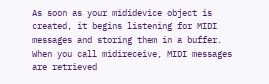As soon as your mididevice object is created, it begins listening for MIDI messages and storing them in a buffer. When you call midireceive, MIDI messages are retrieved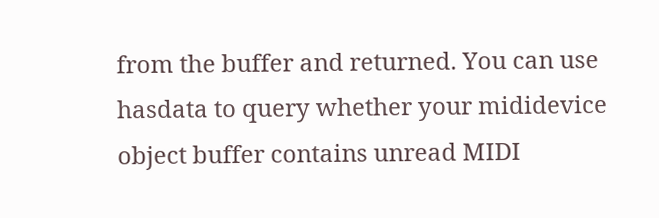from the buffer and returned. You can use hasdata to query whether your mididevice object buffer contains unread MIDI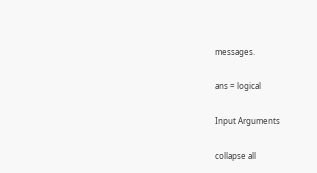messages.

ans = logical

Input Arguments

collapse all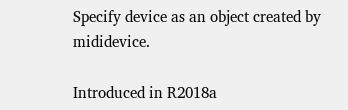Specify device as an object created by mididevice.

Introduced in R2018a